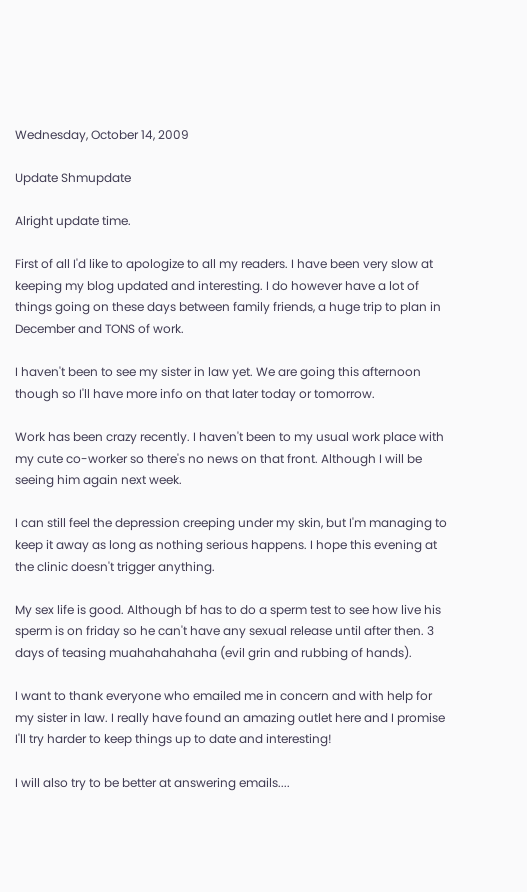Wednesday, October 14, 2009

Update Shmupdate

Alright update time.

First of all I'd like to apologize to all my readers. I have been very slow at keeping my blog updated and interesting. I do however have a lot of things going on these days between family friends, a huge trip to plan in December and TONS of work.

I haven't been to see my sister in law yet. We are going this afternoon though so I'll have more info on that later today or tomorrow.

Work has been crazy recently. I haven't been to my usual work place with my cute co-worker so there's no news on that front. Although I will be seeing him again next week.

I can still feel the depression creeping under my skin, but I'm managing to keep it away as long as nothing serious happens. I hope this evening at the clinic doesn't trigger anything.

My sex life is good. Although bf has to do a sperm test to see how live his sperm is on friday so he can't have any sexual release until after then. 3 days of teasing muahahahahaha (evil grin and rubbing of hands).

I want to thank everyone who emailed me in concern and with help for my sister in law. I really have found an amazing outlet here and I promise I'll try harder to keep things up to date and interesting!

I will also try to be better at answering emails....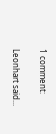1 comment:

Leonhart said...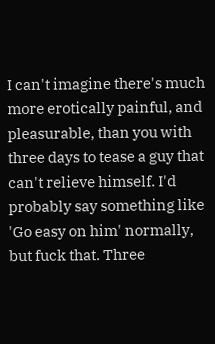I can't imagine there's much more erotically painful, and pleasurable, than you with three days to tease a guy that can't relieve himself. I'd probably say something like 'Go easy on him' normally, but fuck that. Three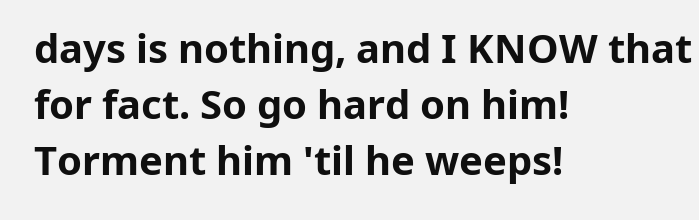days is nothing, and I KNOW that for fact. So go hard on him! Torment him 'til he weeps!